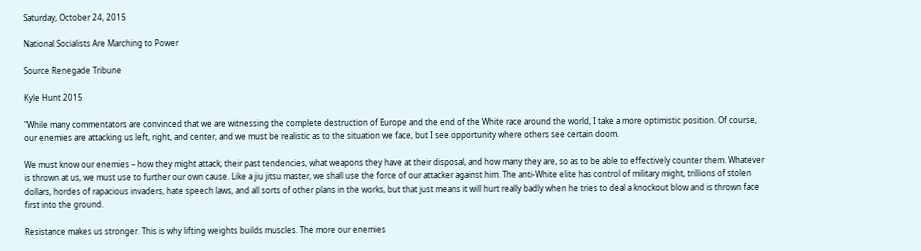Saturday, October 24, 2015

National Socialists Are Marching to Power

Source Renegade Tribune

Kyle Hunt 2015

"While many commentators are convinced that we are witnessing the complete destruction of Europe and the end of the White race around the world, I take a more optimistic position. Of course, our enemies are attacking us left, right, and center, and we must be realistic as to the situation we face, but I see opportunity where others see certain doom.

We must know our enemies – how they might attack, their past tendencies, what weapons they have at their disposal, and how many they are, so as to be able to effectively counter them. Whatever is thrown at us, we must use to further our own cause. Like a jiu jitsu master, we shall use the force of our attacker against him. The anti-White elite has control of military might, trillions of stolen dollars, hordes of rapacious invaders, hate speech laws, and all sorts of other plans in the works, but that just means it will hurt really badly when he tries to deal a knockout blow and is thrown face first into the ground.

Resistance makes us stronger. This is why lifting weights builds muscles. The more our enemies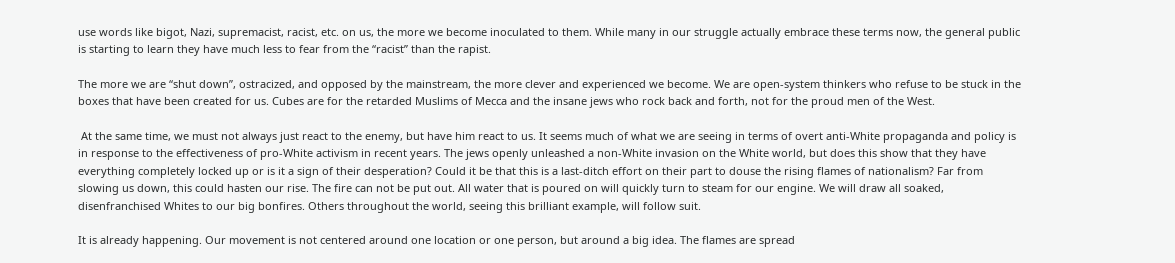use words like bigot, Nazi, supremacist, racist, etc. on us, the more we become inoculated to them. While many in our struggle actually embrace these terms now, the general public is starting to learn they have much less to fear from the “racist” than the rapist.

The more we are “shut down”, ostracized, and opposed by the mainstream, the more clever and experienced we become. We are open-system thinkers who refuse to be stuck in the boxes that have been created for us. Cubes are for the retarded Muslims of Mecca and the insane jews who rock back and forth, not for the proud men of the West.

 At the same time, we must not always just react to the enemy, but have him react to us. It seems much of what we are seeing in terms of overt anti-White propaganda and policy is in response to the effectiveness of pro-White activism in recent years. The jews openly unleashed a non-White invasion on the White world, but does this show that they have everything completely locked up or is it a sign of their desperation? Could it be that this is a last-ditch effort on their part to douse the rising flames of nationalism? Far from slowing us down, this could hasten our rise. The fire can not be put out. All water that is poured on will quickly turn to steam for our engine. We will draw all soaked, disenfranchised Whites to our big bonfires. Others throughout the world, seeing this brilliant example, will follow suit.

It is already happening. Our movement is not centered around one location or one person, but around a big idea. The flames are spread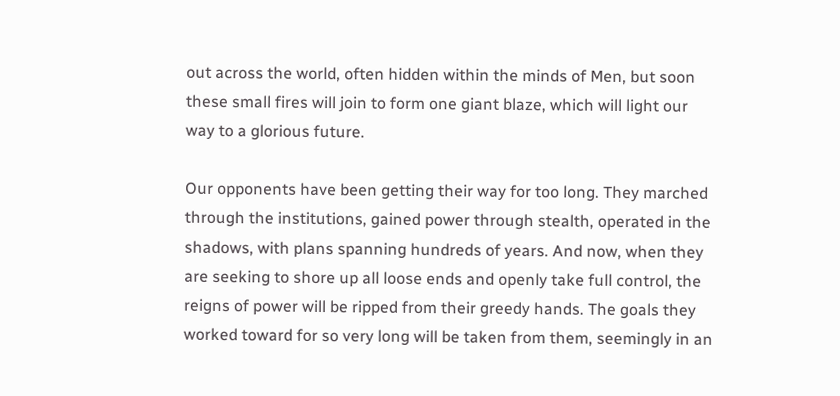out across the world, often hidden within the minds of Men, but soon these small fires will join to form one giant blaze, which will light our way to a glorious future.

Our opponents have been getting their way for too long. They marched through the institutions, gained power through stealth, operated in the shadows, with plans spanning hundreds of years. And now, when they are seeking to shore up all loose ends and openly take full control, the reigns of power will be ripped from their greedy hands. The goals they worked toward for so very long will be taken from them, seemingly in an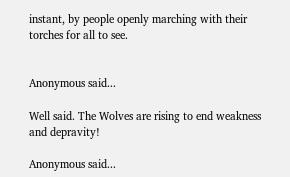instant, by people openly marching with their torches for all to see.


Anonymous said...

Well said. The Wolves are rising to end weakness and depravity!

Anonymous said...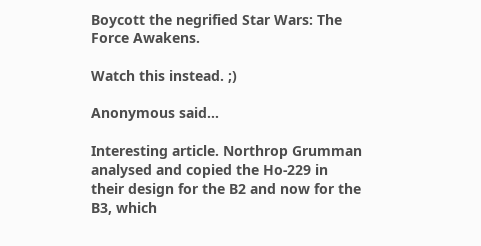Boycott the negrified Star Wars: The Force Awakens.

Watch this instead. ;)

Anonymous said...

Interesting article. Northrop Grumman analysed and copied the Ho-229 in their design for the B2 and now for the B3, which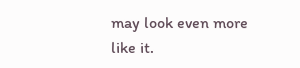may look even more like it.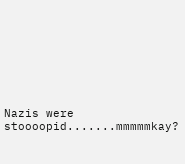Nazis were stoooopid.......mmmmmkay?